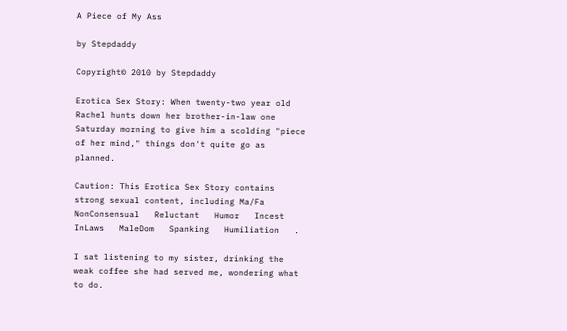A Piece of My Ass

by Stepdaddy

Copyright© 2010 by Stepdaddy

Erotica Sex Story: When twenty-two year old Rachel hunts down her brother-in-law one Saturday morning to give him a scolding "piece of her mind," things don't quite go as planned.

Caution: This Erotica Sex Story contains strong sexual content, including Ma/Fa   NonConsensual   Reluctant   Humor   Incest   InLaws   MaleDom   Spanking   Humiliation   .

I sat listening to my sister, drinking the weak coffee she had served me, wondering what to do.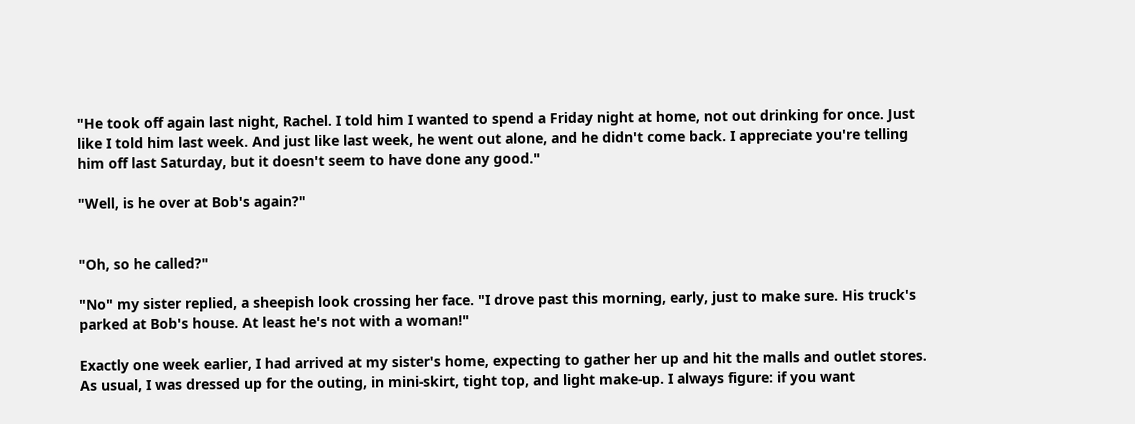"He took off again last night, Rachel. I told him I wanted to spend a Friday night at home, not out drinking for once. Just like I told him last week. And just like last week, he went out alone, and he didn't come back. I appreciate you're telling him off last Saturday, but it doesn't seem to have done any good."

"Well, is he over at Bob's again?"


"Oh, so he called?"

"No" my sister replied, a sheepish look crossing her face. "I drove past this morning, early, just to make sure. His truck's parked at Bob's house. At least he's not with a woman!"

Exactly one week earlier, I had arrived at my sister's home, expecting to gather her up and hit the malls and outlet stores. As usual, I was dressed up for the outing, in mini-skirt, tight top, and light make-up. I always figure: if you want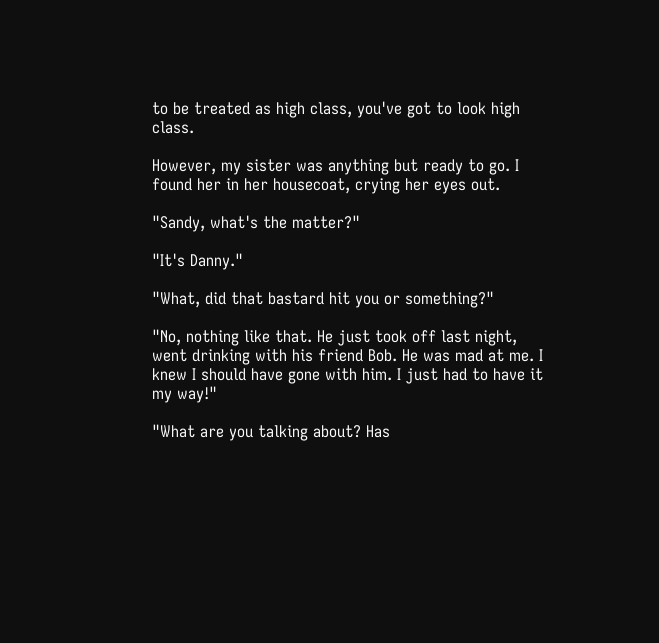to be treated as high class, you've got to look high class.

However, my sister was anything but ready to go. I found her in her housecoat, crying her eyes out.

"Sandy, what's the matter?"

"It's Danny."

"What, did that bastard hit you or something?"

"No, nothing like that. He just took off last night, went drinking with his friend Bob. He was mad at me. I knew I should have gone with him. I just had to have it my way!"

"What are you talking about? Has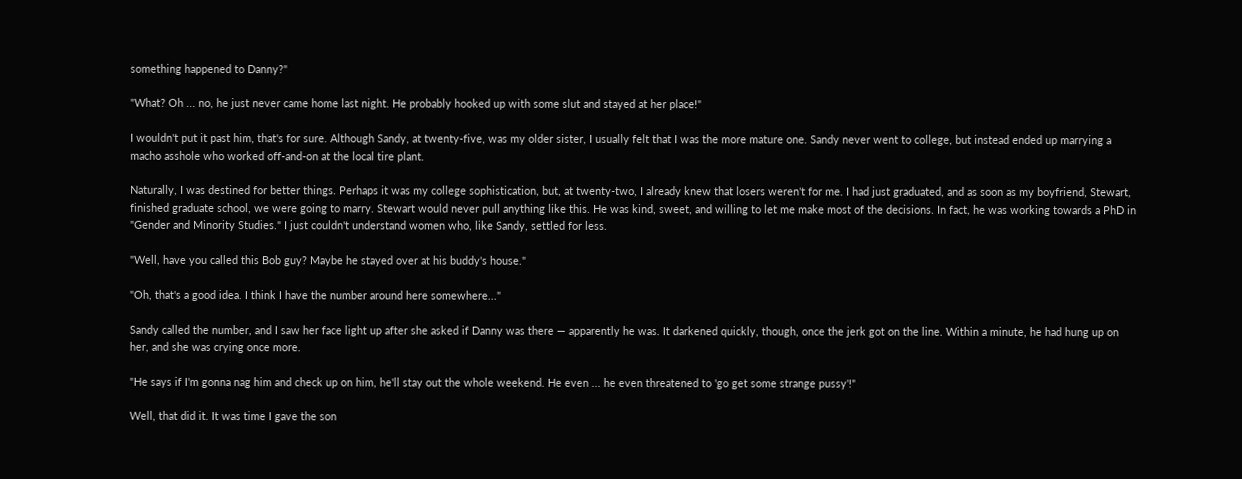something happened to Danny?"

"What? Oh ... no, he just never came home last night. He probably hooked up with some slut and stayed at her place!"

I wouldn't put it past him, that's for sure. Although Sandy, at twenty-five, was my older sister, I usually felt that I was the more mature one. Sandy never went to college, but instead ended up marrying a macho asshole who worked off-and-on at the local tire plant.

Naturally, I was destined for better things. Perhaps it was my college sophistication, but, at twenty-two, I already knew that losers weren't for me. I had just graduated, and as soon as my boyfriend, Stewart, finished graduate school, we were going to marry. Stewart would never pull anything like this. He was kind, sweet, and willing to let me make most of the decisions. In fact, he was working towards a PhD in "Gender and Minority Studies." I just couldn't understand women who, like Sandy, settled for less.

"Well, have you called this Bob guy? Maybe he stayed over at his buddy's house."

"Oh, that's a good idea. I think I have the number around here somewhere..."

Sandy called the number, and I saw her face light up after she asked if Danny was there — apparently he was. It darkened quickly, though, once the jerk got on the line. Within a minute, he had hung up on her, and she was crying once more.

"He says if I'm gonna nag him and check up on him, he'll stay out the whole weekend. He even ... he even threatened to 'go get some strange pussy'!"

Well, that did it. It was time I gave the son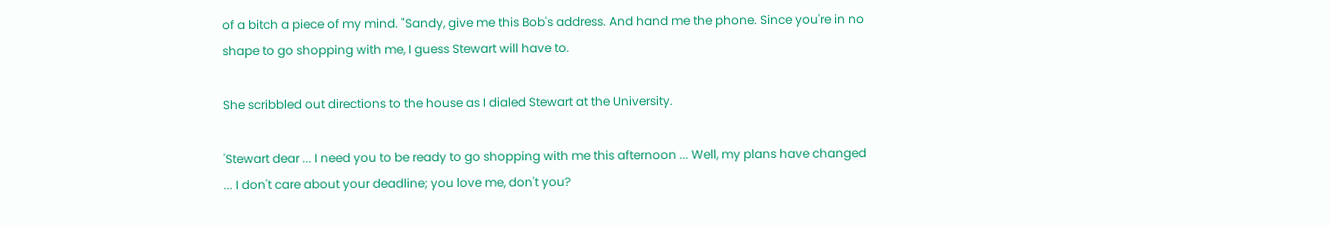of a bitch a piece of my mind. "Sandy, give me this Bob's address. And hand me the phone. Since you're in no shape to go shopping with me, I guess Stewart will have to.

She scribbled out directions to the house as I dialed Stewart at the University.

'Stewart dear ... I need you to be ready to go shopping with me this afternoon ... Well, my plans have changed ... I don't care about your deadline; you love me, don't you?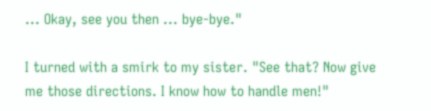... Okay, see you then ... bye-bye."

I turned with a smirk to my sister. "See that? Now give me those directions. I know how to handle men!"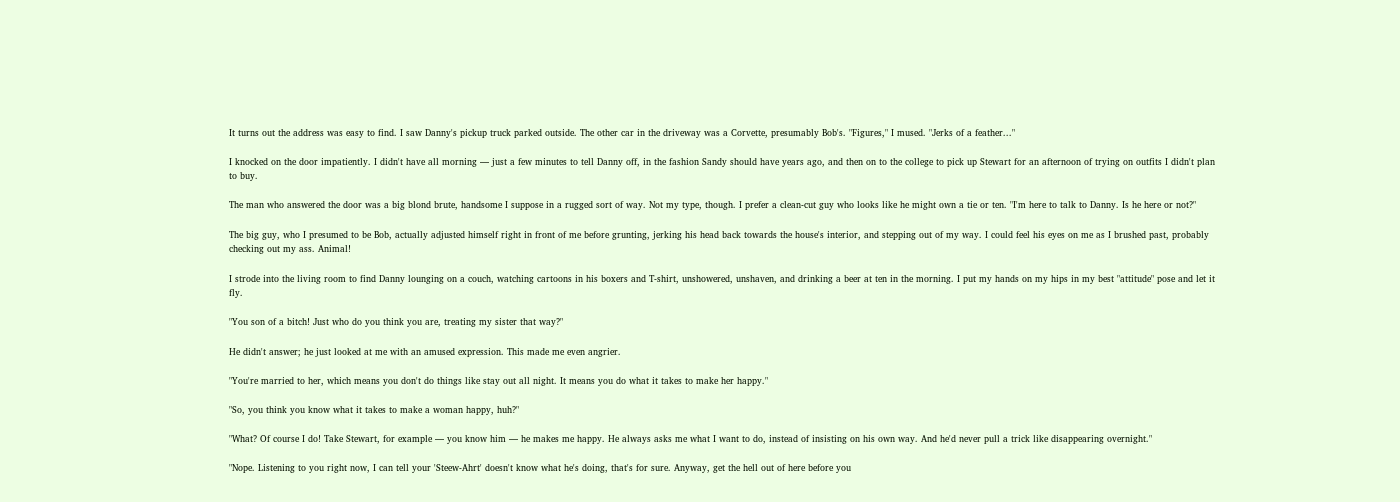It turns out the address was easy to find. I saw Danny's pickup truck parked outside. The other car in the driveway was a Corvette, presumably Bob's. "Figures," I mused. "Jerks of a feather..."

I knocked on the door impatiently. I didn't have all morning — just a few minutes to tell Danny off, in the fashion Sandy should have years ago, and then on to the college to pick up Stewart for an afternoon of trying on outfits I didn't plan to buy.

The man who answered the door was a big blond brute, handsome I suppose in a rugged sort of way. Not my type, though. I prefer a clean-cut guy who looks like he might own a tie or ten. "I'm here to talk to Danny. Is he here or not?"

The big guy, who I presumed to be Bob, actually adjusted himself right in front of me before grunting, jerking his head back towards the house's interior, and stepping out of my way. I could feel his eyes on me as I brushed past, probably checking out my ass. Animal!

I strode into the living room to find Danny lounging on a couch, watching cartoons in his boxers and T-shirt, unshowered, unshaven, and drinking a beer at ten in the morning. I put my hands on my hips in my best "attitude" pose and let it fly.

"You son of a bitch! Just who do you think you are, treating my sister that way?"

He didn't answer; he just looked at me with an amused expression. This made me even angrier.

"You're married to her, which means you don't do things like stay out all night. It means you do what it takes to make her happy."

"So, you think you know what it takes to make a woman happy, huh?"

"What? Of course I do! Take Stewart, for example — you know him — he makes me happy. He always asks me what I want to do, instead of insisting on his own way. And he'd never pull a trick like disappearing overnight."

"Nope. Listening to you right now, I can tell your 'Steew-Ahrt' doesn't know what he's doing, that's for sure. Anyway, get the hell out of here before you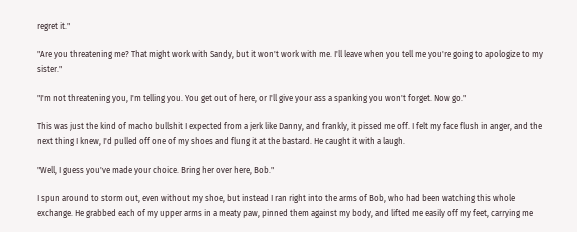regret it."

"Are you threatening me? That might work with Sandy, but it won't work with me. I'll leave when you tell me you're going to apologize to my sister."

"I'm not threatening you, I'm telling you. You get out of here, or I'll give your ass a spanking you won't forget. Now go."

This was just the kind of macho bullshit I expected from a jerk like Danny, and frankly, it pissed me off. I felt my face flush in anger, and the next thing I knew, I'd pulled off one of my shoes and flung it at the bastard. He caught it with a laugh.

"Well, I guess you've made your choice. Bring her over here, Bob."

I spun around to storm out, even without my shoe, but instead I ran right into the arms of Bob, who had been watching this whole exchange. He grabbed each of my upper arms in a meaty paw, pinned them against my body, and lifted me easily off my feet, carrying me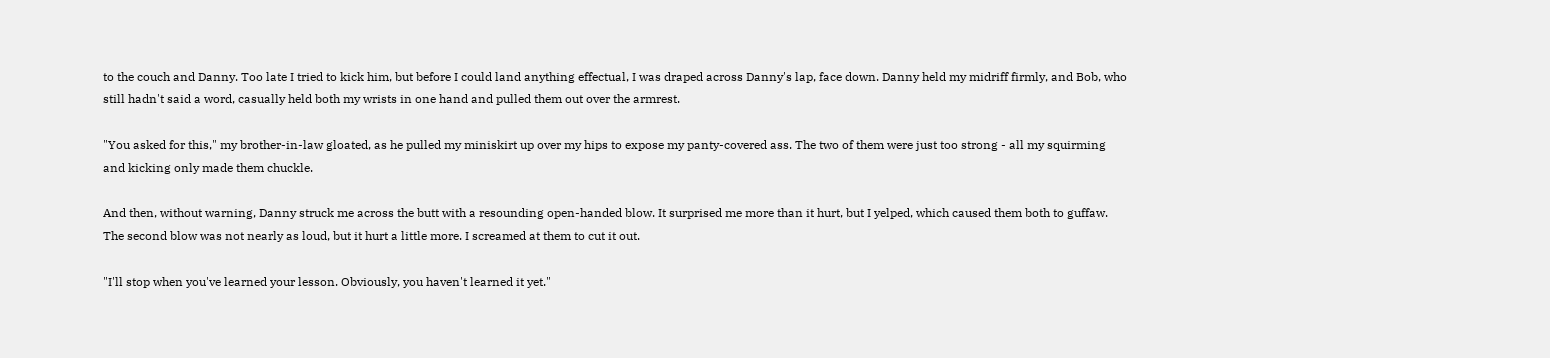to the couch and Danny. Too late I tried to kick him, but before I could land anything effectual, I was draped across Danny's lap, face down. Danny held my midriff firmly, and Bob, who still hadn't said a word, casually held both my wrists in one hand and pulled them out over the armrest.

"You asked for this," my brother-in-law gloated, as he pulled my miniskirt up over my hips to expose my panty-covered ass. The two of them were just too strong - all my squirming and kicking only made them chuckle.

And then, without warning, Danny struck me across the butt with a resounding open-handed blow. It surprised me more than it hurt, but I yelped, which caused them both to guffaw. The second blow was not nearly as loud, but it hurt a little more. I screamed at them to cut it out.

"I'll stop when you've learned your lesson. Obviously, you haven't learned it yet."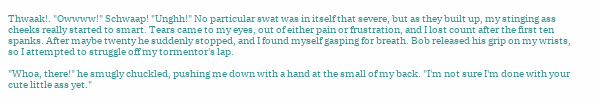Thwaak!. "Owwww!" Schwaap! "Unghh!" No particular swat was in itself that severe, but as they built up, my stinging ass cheeks really started to smart. Tears came to my eyes, out of either pain or frustration, and I lost count after the first ten spanks. After maybe twenty he suddenly stopped, and I found myself gasping for breath. Bob released his grip on my wrists, so I attempted to struggle off my tormentor's lap.

"Whoa, there!" he smugly chuckled, pushing me down with a hand at the small of my back. "I'm not sure I'm done with your cute little ass yet."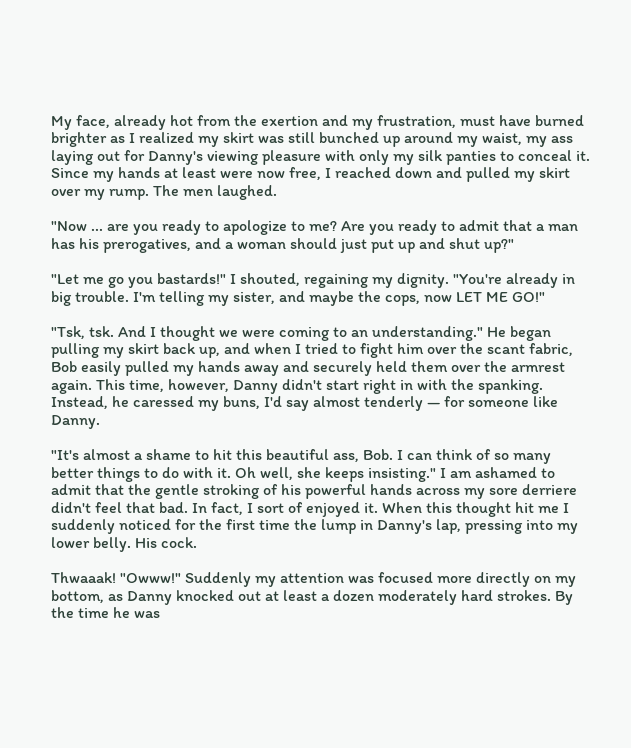My face, already hot from the exertion and my frustration, must have burned brighter as I realized my skirt was still bunched up around my waist, my ass laying out for Danny's viewing pleasure with only my silk panties to conceal it. Since my hands at least were now free, I reached down and pulled my skirt over my rump. The men laughed.

"Now ... are you ready to apologize to me? Are you ready to admit that a man has his prerogatives, and a woman should just put up and shut up?"

"Let me go you bastards!" I shouted, regaining my dignity. "You're already in big trouble. I'm telling my sister, and maybe the cops, now LET ME GO!"

"Tsk, tsk. And I thought we were coming to an understanding." He began pulling my skirt back up, and when I tried to fight him over the scant fabric, Bob easily pulled my hands away and securely held them over the armrest again. This time, however, Danny didn't start right in with the spanking. Instead, he caressed my buns, I'd say almost tenderly — for someone like Danny.

"It's almost a shame to hit this beautiful ass, Bob. I can think of so many better things to do with it. Oh well, she keeps insisting." I am ashamed to admit that the gentle stroking of his powerful hands across my sore derriere didn't feel that bad. In fact, I sort of enjoyed it. When this thought hit me I suddenly noticed for the first time the lump in Danny's lap, pressing into my lower belly. His cock.

Thwaaak! "Owww!" Suddenly my attention was focused more directly on my bottom, as Danny knocked out at least a dozen moderately hard strokes. By the time he was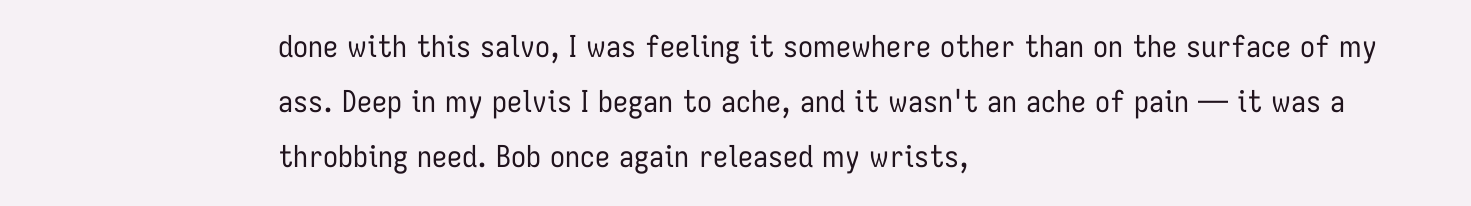done with this salvo, I was feeling it somewhere other than on the surface of my ass. Deep in my pelvis I began to ache, and it wasn't an ache of pain — it was a throbbing need. Bob once again released my wrists,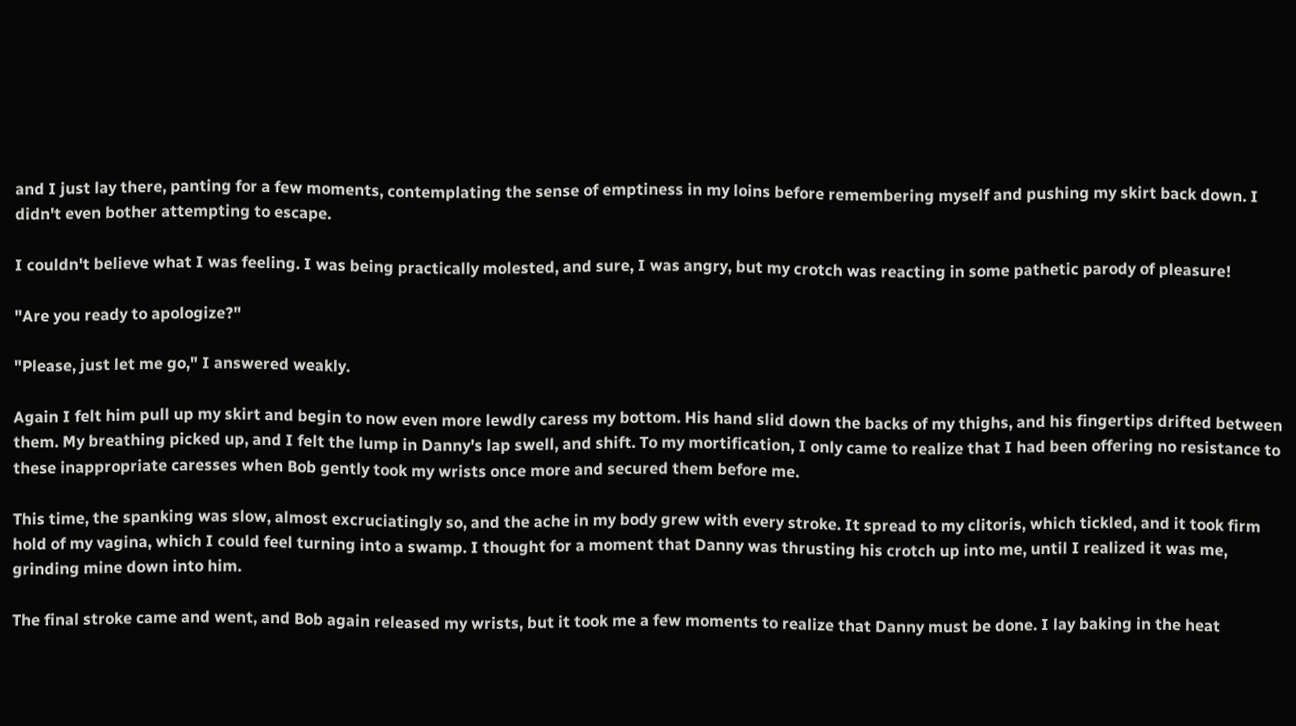and I just lay there, panting for a few moments, contemplating the sense of emptiness in my loins before remembering myself and pushing my skirt back down. I didn't even bother attempting to escape.

I couldn't believe what I was feeling. I was being practically molested, and sure, I was angry, but my crotch was reacting in some pathetic parody of pleasure!

"Are you ready to apologize?"

"Please, just let me go," I answered weakly.

Again I felt him pull up my skirt and begin to now even more lewdly caress my bottom. His hand slid down the backs of my thighs, and his fingertips drifted between them. My breathing picked up, and I felt the lump in Danny's lap swell, and shift. To my mortification, I only came to realize that I had been offering no resistance to these inappropriate caresses when Bob gently took my wrists once more and secured them before me.

This time, the spanking was slow, almost excruciatingly so, and the ache in my body grew with every stroke. It spread to my clitoris, which tickled, and it took firm hold of my vagina, which I could feel turning into a swamp. I thought for a moment that Danny was thrusting his crotch up into me, until I realized it was me, grinding mine down into him.

The final stroke came and went, and Bob again released my wrists, but it took me a few moments to realize that Danny must be done. I lay baking in the heat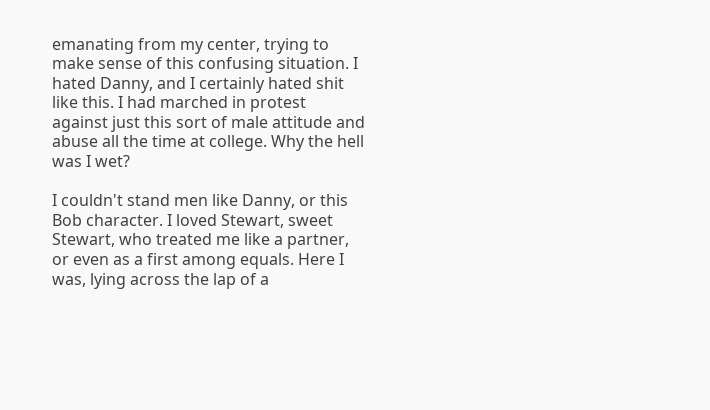emanating from my center, trying to make sense of this confusing situation. I hated Danny, and I certainly hated shit like this. I had marched in protest against just this sort of male attitude and abuse all the time at college. Why the hell was I wet?

I couldn't stand men like Danny, or this Bob character. I loved Stewart, sweet Stewart, who treated me like a partner, or even as a first among equals. Here I was, lying across the lap of a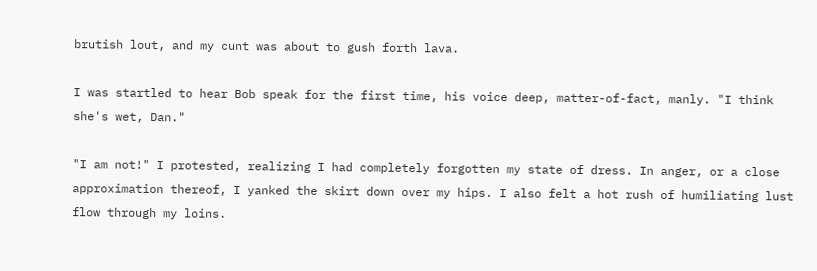brutish lout, and my cunt was about to gush forth lava.

I was startled to hear Bob speak for the first time, his voice deep, matter-of-fact, manly. "I think she's wet, Dan."

"I am not!" I protested, realizing I had completely forgotten my state of dress. In anger, or a close approximation thereof, I yanked the skirt down over my hips. I also felt a hot rush of humiliating lust flow through my loins.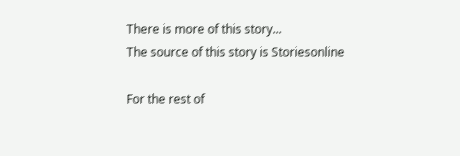There is more of this story...
The source of this story is Storiesonline

For the rest of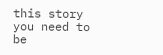this story you need to be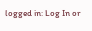logged in: Log In or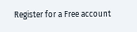Register for a Free account